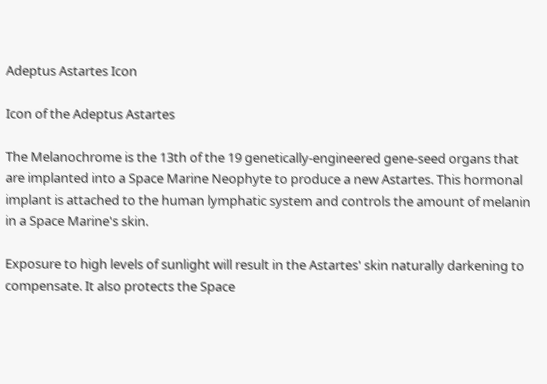Adeptus Astartes Icon

Icon of the Adeptus Astartes

The Melanochrome is the 13th of the 19 genetically-engineered gene-seed organs that are implanted into a Space Marine Neophyte to produce a new Astartes. This hormonal implant is attached to the human lymphatic system and controls the amount of melanin in a Space Marine's skin.

Exposure to high levels of sunlight will result in the Astartes' skin naturally darkening to compensate. It also protects the Space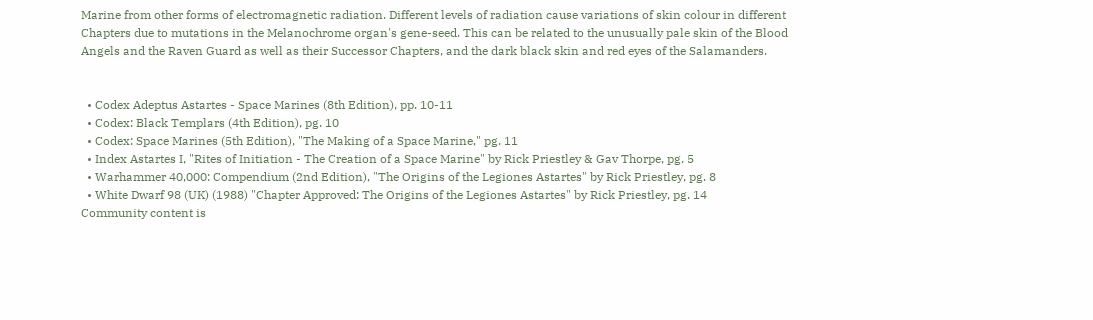Marine from other forms of electromagnetic radiation. Different levels of radiation cause variations of skin colour in different Chapters due to mutations in the Melanochrome organ's gene-seed. This can be related to the unusually pale skin of the Blood Angels and the Raven Guard as well as their Successor Chapters, and the dark black skin and red eyes of the Salamanders.


  • Codex Adeptus Astartes - Space Marines (8th Edition), pp. 10-11
  • Codex: Black Templars (4th Edition), pg. 10
  • Codex: Space Marines (5th Edition), "The Making of a Space Marine," pg. 11
  • Index Astartes I, "Rites of Initiation - The Creation of a Space Marine" by Rick Priestley & Gav Thorpe, pg. 5
  • Warhammer 40,000: Compendium (2nd Edition), "The Origins of the Legiones Astartes" by Rick Priestley, pg. 8
  • White Dwarf 98 (UK) (1988) "Chapter Approved: The Origins of the Legiones Astartes" by Rick Priestley, pg. 14
Community content is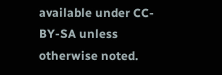available under CC-BY-SA unless otherwise noted.